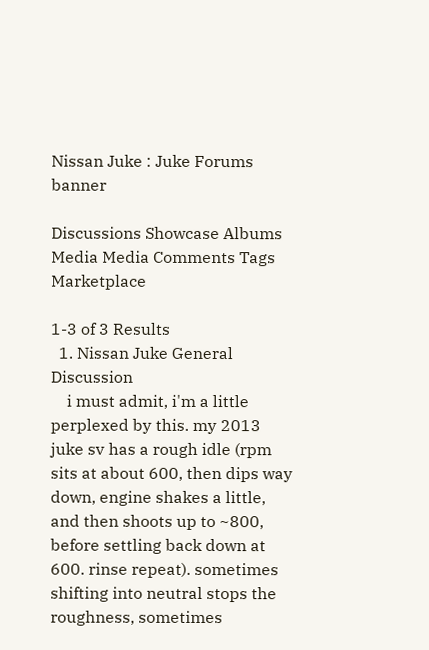Nissan Juke : Juke Forums banner

Discussions Showcase Albums Media Media Comments Tags Marketplace

1-3 of 3 Results
  1. Nissan Juke General Discussion
    i must admit, i'm a little perplexed by this. my 2013 juke sv has a rough idle (rpm sits at about 600, then dips way down, engine shakes a little, and then shoots up to ~800, before settling back down at 600. rinse repeat). sometimes shifting into neutral stops the roughness, sometimes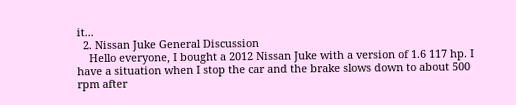it...
  2. Nissan Juke General Discussion
    Hello everyone, I bought a 2012 Nissan Juke with a version of 1.6 117 hp. I have a situation when I stop the car and the brake slows down to about 500 rpm after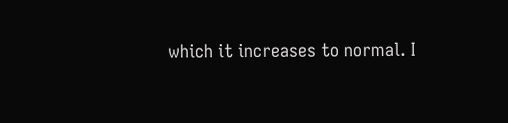which it increases to normal. I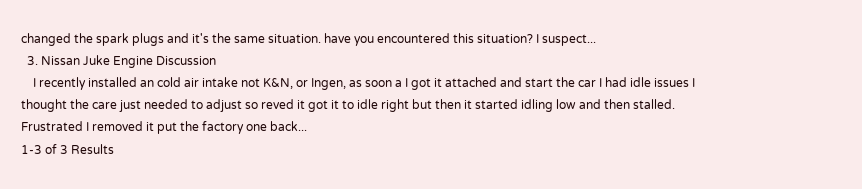changed the spark plugs and it's the same situation. have you encountered this situation? I suspect...
  3. Nissan Juke Engine Discussion
    I recently installed an cold air intake not K&N, or Ingen, as soon a I got it attached and start the car I had idle issues I thought the care just needed to adjust so reved it got it to idle right but then it started idling low and then stalled. Frustrated I removed it put the factory one back...
1-3 of 3 Results